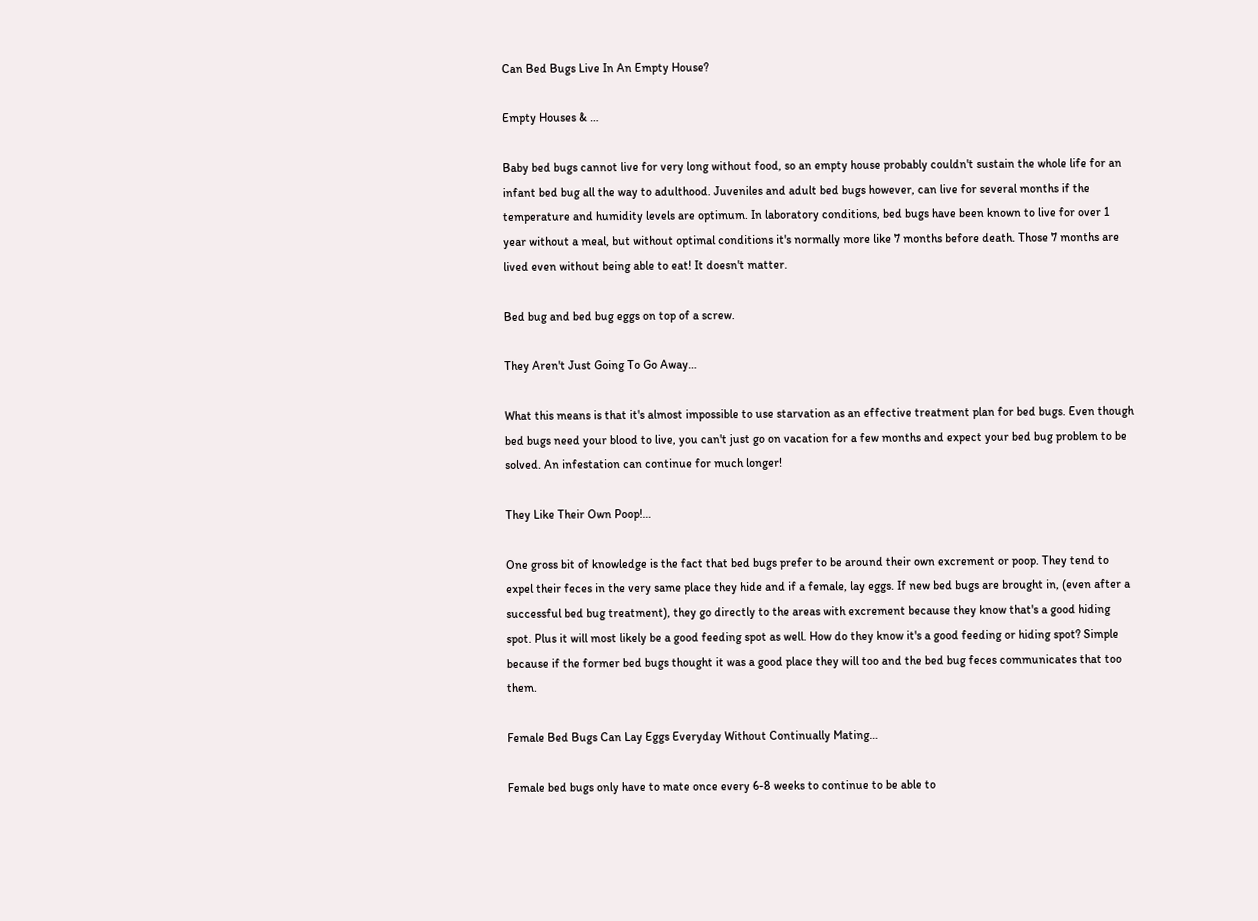Can Bed Bugs Live In An Empty House?

Empty Houses & …

Baby bed bugs cannot live for very long without food, so an empty house probably couldn't sustain the whole life for an infant bed bug all the way to adulthood. Juveniles and adult bed bugs however, can live for several months if the temperature and humidity levels are optimum. In laboratory conditions, bed bugs have been known to live for over 1 year without a meal, but without optimal conditions it's normally more like 7 months before death. Those 7 months are lived even without being able to eat! It doesn't matter.

Bed bug and bed bug eggs on top of a screw.

They Aren't Just Going To Go Away…

What this means is that it's almost impossible to use starvation as an effective treatment plan for bed bugs. Even though bed bugs need your blood to live, you can't just go on vacation for a few months and expect your bed bug problem to be solved. An infestation can continue for much longer!

They Like Their Own Poop!…

One gross bit of knowledge is the fact that bed bugs prefer to be around their own excrement or poop. They tend to expel their feces in the very same place they hide and if a female, lay eggs. If new bed bugs are brought in, (even after a successful bed bug treatment), they go directly to the areas with excrement because they know that's a good hiding spot. Plus it will most likely be a good feeding spot as well. How do they know it's a good feeding or hiding spot? Simple because if the former bed bugs thought it was a good place they will too and the bed bug feces communicates that too them.

Female Bed Bugs Can Lay Eggs Everyday Without Continually Mating…

Female bed bugs only have to mate once every 6-8 weeks to continue to be able to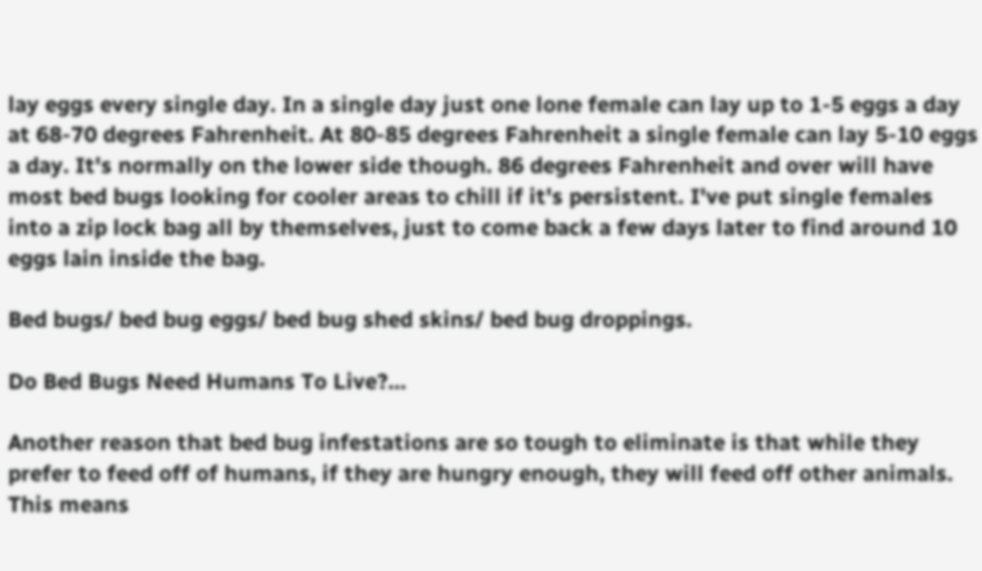lay eggs every single day. In a single day just one lone female can lay up to 1-5 eggs a day at 68-70 degrees Fahrenheit. At 80-85 degrees Fahrenheit a single female can lay 5-10 eggs a day. It's normally on the lower side though. 86 degrees Fahrenheit and over will have most bed bugs looking for cooler areas to chill if it's persistent. I've put single females into a zip lock bag all by themselves, just to come back a few days later to find around 10 eggs lain inside the bag.

Bed bugs/ bed bug eggs/ bed bug shed skins/ bed bug droppings.

Do Bed Bugs Need Humans To Live?…

Another reason that bed bug infestations are so tough to eliminate is that while they prefer to feed off of humans, if they are hungry enough, they will feed off other animals. This means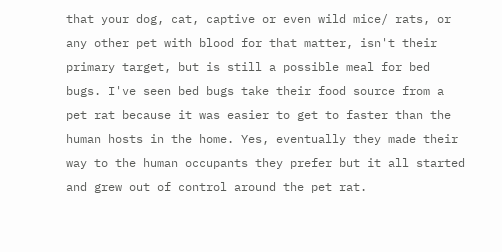that your dog, cat, captive or even wild mice/ rats, or any other pet with blood for that matter, isn't their primary target, but is still a possible meal for bed bugs. I've seen bed bugs take their food source from a pet rat because it was easier to get to faster than the human hosts in the home. Yes, eventually they made their way to the human occupants they prefer but it all started and grew out of control around the pet rat.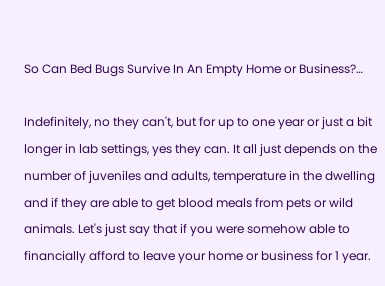So Can Bed Bugs Survive In An Empty Home or Business?…

Indefinitely, no they can't, but for up to one year or just a bit longer in lab settings, yes they can. It all just depends on the number of juveniles and adults, temperature in the dwelling and if they are able to get blood meals from pets or wild animals. Let's just say that if you were somehow able to financially afford to leave your home or business for 1 year.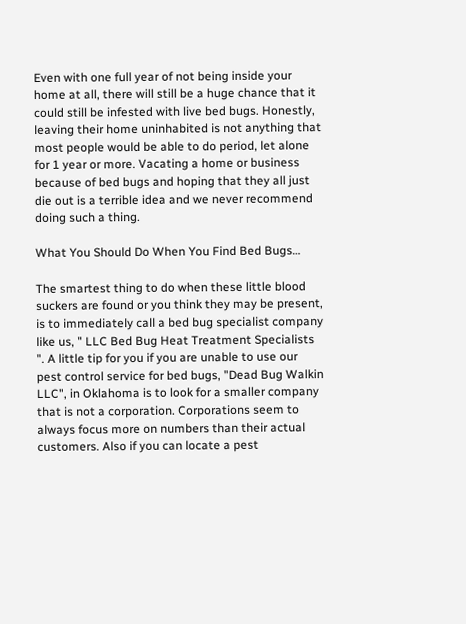Even with one full year of not being inside your home at all, there will still be a huge chance that it could still be infested with live bed bugs. Honestly, leaving their home uninhabited is not anything that most people would be able to do period, let alone for 1 year or more. Vacating a home or business because of bed bugs and hoping that they all just die out is a terrible idea and we never recommend doing such a thing.

What You Should Do When You Find Bed Bugs…

The smartest thing to do when these little blood suckers are found or you think they may be present, is to immediately call a bed bug specialist company like us, " LLC Bed Bug Heat Treatment Specialists ". A little tip for you if you are unable to use our pest control service for bed bugs, "Dead Bug Walkin LLC", in Oklahoma is to look for a smaller company that is not a corporation. Corporations seem to always focus more on numbers than their actual customers. Also if you can locate a pest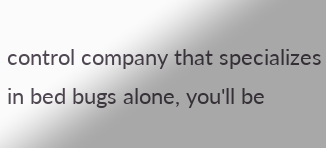control company that specializes in bed bugs alone, you'll be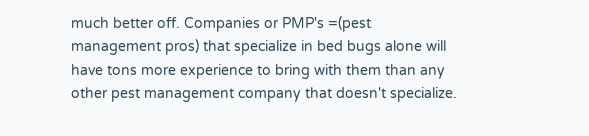much better off. Companies or PMP's =(pest management pros) that specialize in bed bugs alone will have tons more experience to bring with them than any other pest management company that doesn't specialize.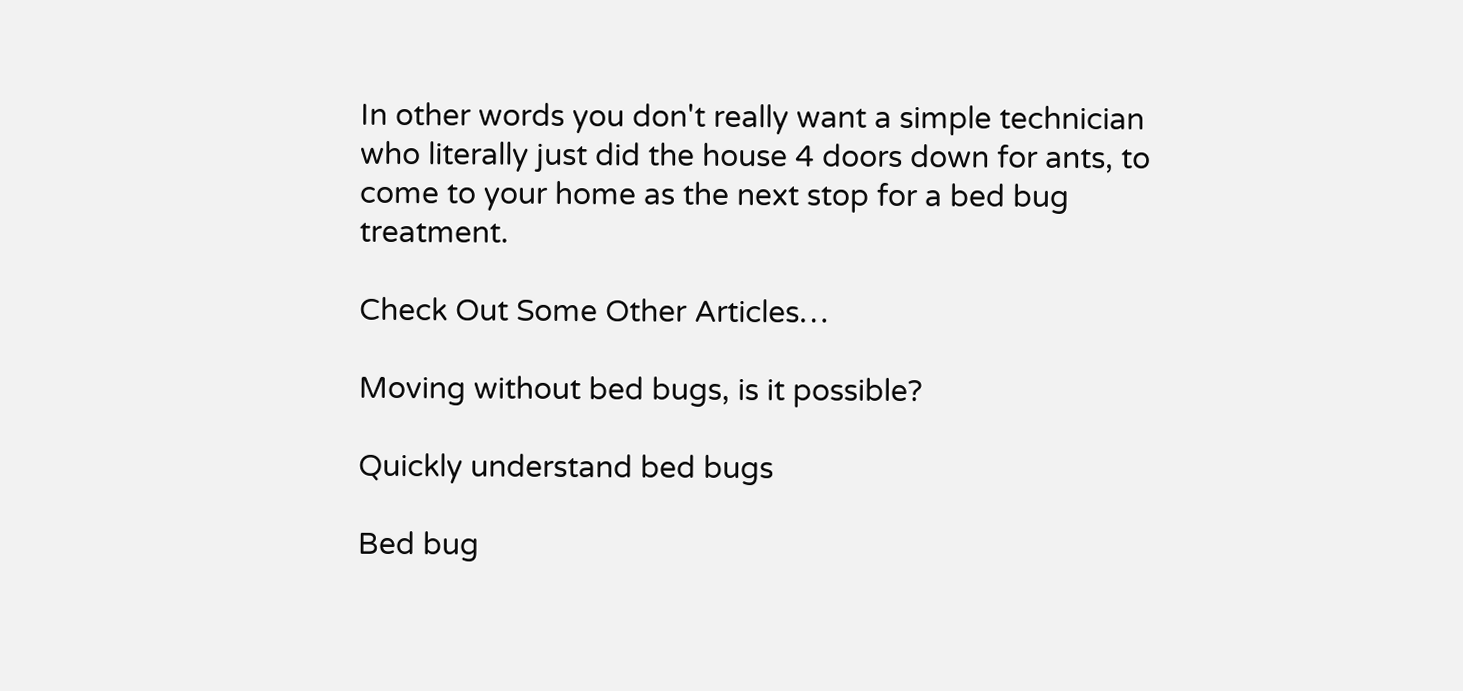In other words you don't really want a simple technician who literally just did the house 4 doors down for ants, to come to your home as the next stop for a bed bug treatment.

Check Out Some Other Articles…

Moving without bed bugs, is it possible?

Quickly understand bed bugs

Bed bug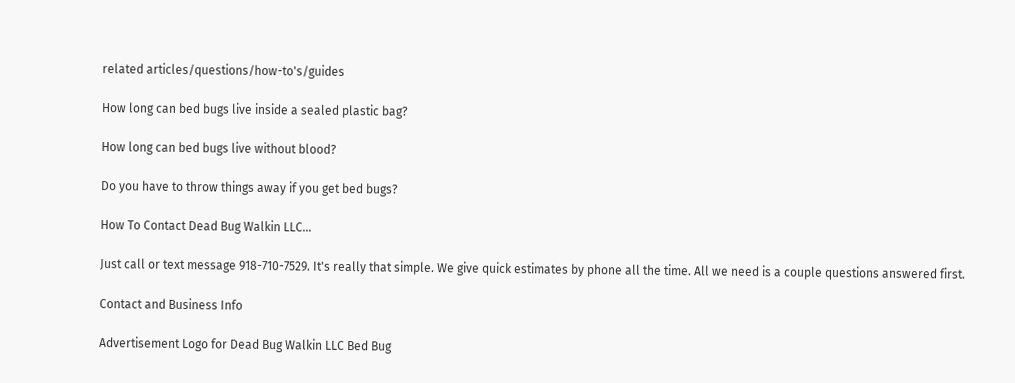related articles/questions/how-to's/guides

How long can bed bugs live inside a sealed plastic bag?

How long can bed bugs live without blood?

Do you have to throw things away if you get bed bugs?

How To Contact Dead Bug Walkin LLC…

Just call or text message 918-710-7529. It's really that simple. We give quick estimates by phone all the time. All we need is a couple questions answered first.

Contact and Business Info

Advertisement Logo for Dead Bug Walkin LLC Bed Bug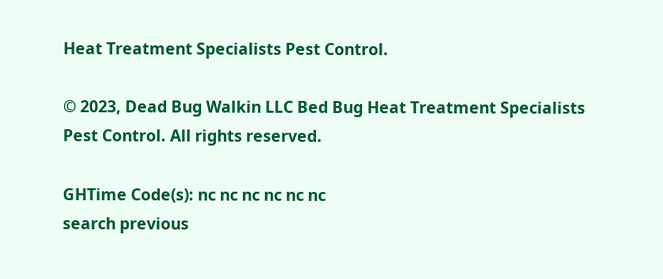Heat Treatment Specialists Pest Control.

© 2023, Dead Bug Walkin LLC Bed Bug Heat Treatment Specialists Pest Control. All rights reserved.

GHTime Code(s): nc nc nc nc nc nc
search previous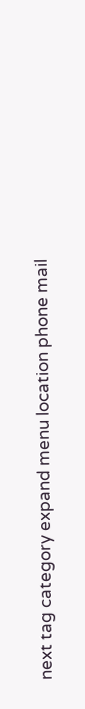next tag category expand menu location phone mail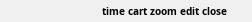time cart zoom edit close